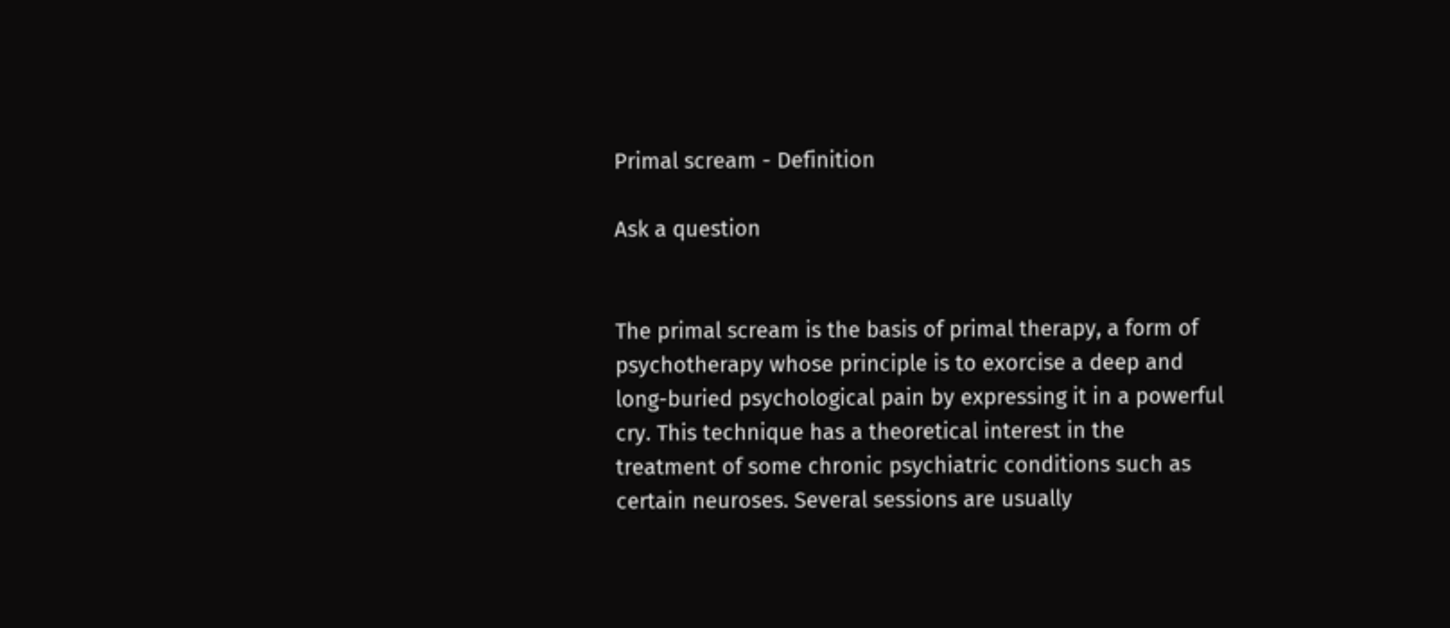Primal scream - Definition

Ask a question


The primal scream is the basis of primal therapy, a form of psychotherapy whose principle is to exorcise a deep and long-buried psychological pain by expressing it in a powerful cry. This technique has a theoretical interest in the treatment of some chronic psychiatric conditions such as certain neuroses. Several sessions are usually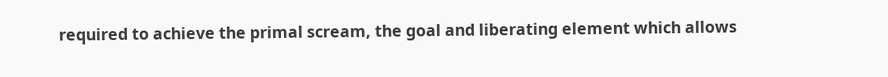required to achieve the primal scream, the goal and liberating element which allows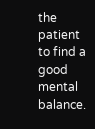the patient to find a good mental balance.